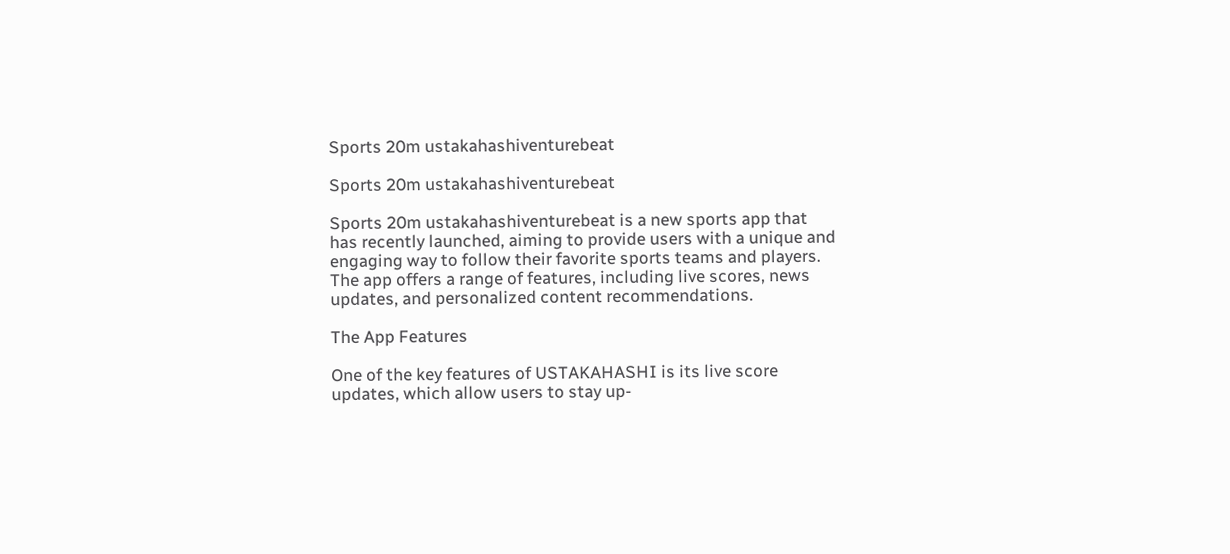Sports 20m ustakahashiventurebeat

Sports 20m ustakahashiventurebeat

Sports 20m ustakahashiventurebeat is a new sports app that has recently launched, aiming to provide users with a unique and engaging way to follow their favorite sports teams and players. The app offers a range of features, including live scores, news updates, and personalized content recommendations.

The App Features

One of the key features of USTAKAHASHI is its live score updates, which allow users to stay up-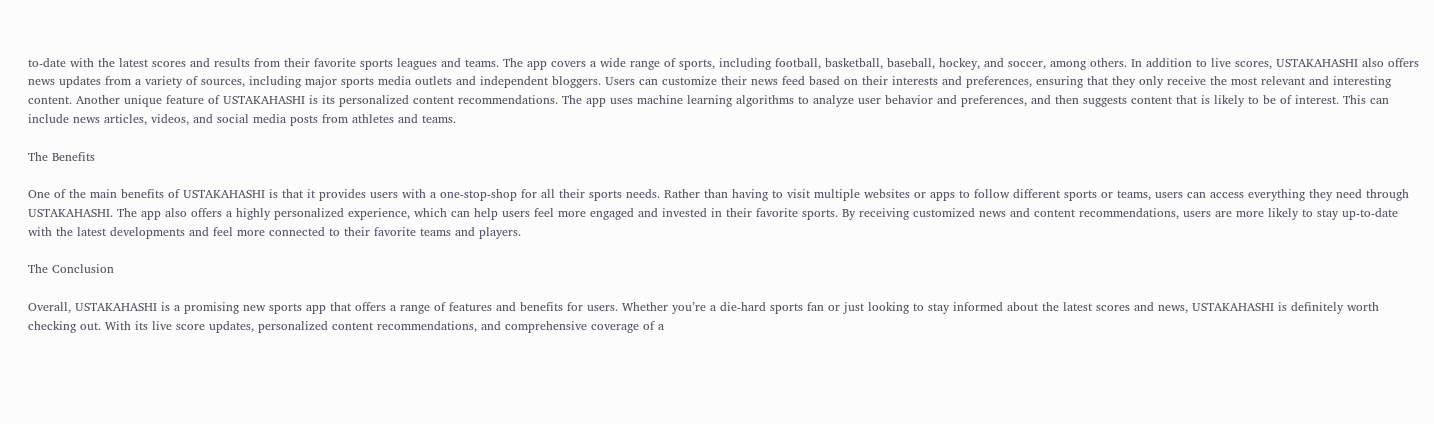to-date with the latest scores and results from their favorite sports leagues and teams. The app covers a wide range of sports, including football, basketball, baseball, hockey, and soccer, among others. In addition to live scores, USTAKAHASHI also offers news updates from a variety of sources, including major sports media outlets and independent bloggers. Users can customize their news feed based on their interests and preferences, ensuring that they only receive the most relevant and interesting content. Another unique feature of USTAKAHASHI is its personalized content recommendations. The app uses machine learning algorithms to analyze user behavior and preferences, and then suggests content that is likely to be of interest. This can include news articles, videos, and social media posts from athletes and teams.

The Benefits

One of the main benefits of USTAKAHASHI is that it provides users with a one-stop-shop for all their sports needs. Rather than having to visit multiple websites or apps to follow different sports or teams, users can access everything they need through USTAKAHASHI. The app also offers a highly personalized experience, which can help users feel more engaged and invested in their favorite sports. By receiving customized news and content recommendations, users are more likely to stay up-to-date with the latest developments and feel more connected to their favorite teams and players.

The Conclusion

Overall, USTAKAHASHI is a promising new sports app that offers a range of features and benefits for users. Whether you’re a die-hard sports fan or just looking to stay informed about the latest scores and news, USTAKAHASHI is definitely worth checking out. With its live score updates, personalized content recommendations, and comprehensive coverage of a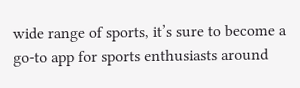wide range of sports, it’s sure to become a go-to app for sports enthusiasts around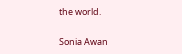the world.

Sonia Awan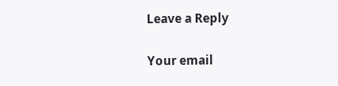Leave a Reply

Your email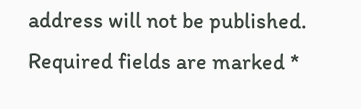address will not be published. Required fields are marked *